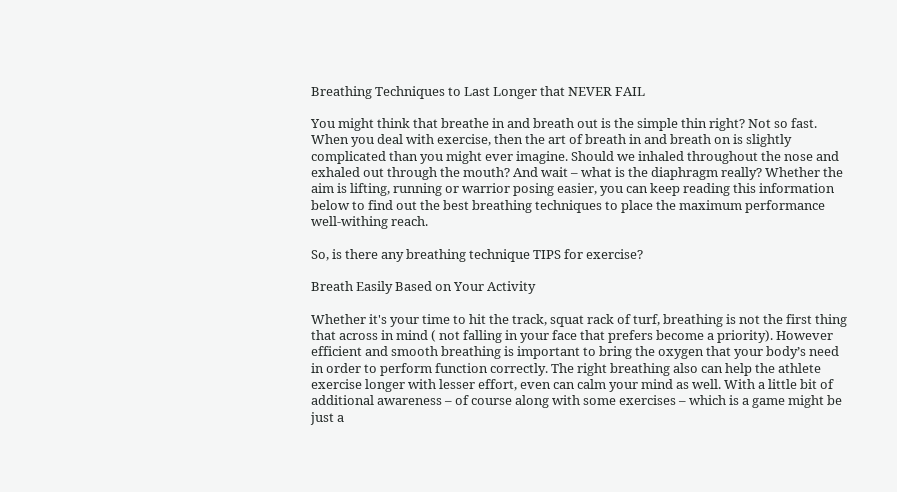Breathing Techniques to Last Longer that NEVER FAIL

You might think that breathe in and breath out is the simple thin right? Not so fast. When you deal with exercise, then the art of breath in and breath on is slightly complicated than you might ever imagine. Should we inhaled throughout the nose and exhaled out through the mouth? And wait – what is the diaphragm really? Whether the aim is lifting, running or warrior posing easier, you can keep reading this information below to find out the best breathing techniques to place the maximum performance well-withing reach.

So, is there any breathing technique TIPS for exercise?

Breath Easily Based on Your Activity

Whether it's your time to hit the track, squat rack of turf, breathing is not the first thing that across in mind ( not falling in your face that prefers become a priority). However efficient and smooth breathing is important to bring the oxygen that your body’s need in order to perform function correctly. The right breathing also can help the athlete exercise longer with lesser effort, even can calm your mind as well. With a little bit of additional awareness – of course along with some exercises – which is a game might be just a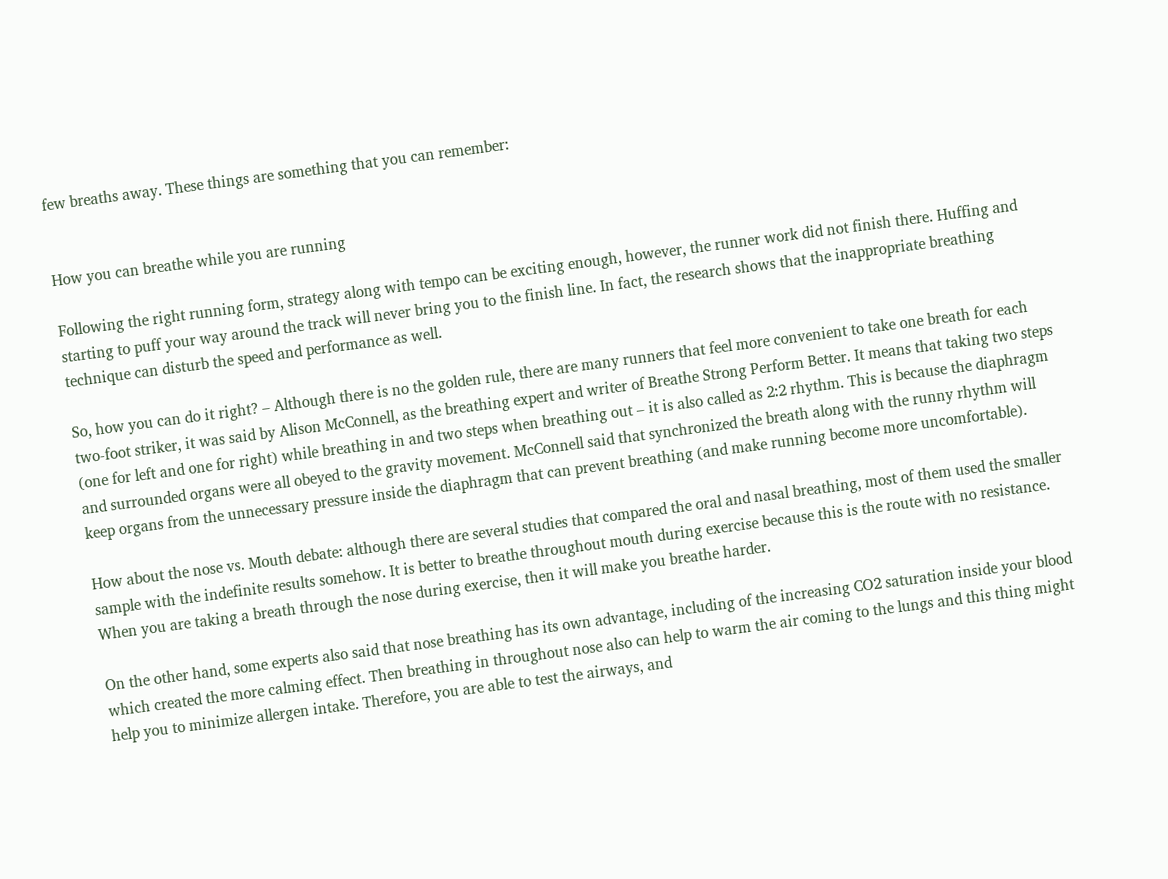few breaths away. These things are something that you can remember:


How you can breathe while you are running

Following the right running form, strategy along with tempo can be exciting enough, however, the runner work did not finish there. Huffing and starting to puff your way around the track will never bring you to the finish line. In fact, the research shows that the inappropriate breathing technique can disturb the speed and performance as well.

So, how you can do it right? – Although there is no the golden rule, there are many runners that feel more convenient to take one breath for each two-foot striker, it was said by Alison McConnell, as the breathing expert and writer of Breathe Strong Perform Better. It means that taking two steps (one for left and one for right) while breathing in and two steps when breathing out – it is also called as 2:2 rhythm. This is because the diaphragm and surrounded organs were all obeyed to the gravity movement. McConnell said that synchronized the breath along with the runny rhythm will keep organs from the unnecessary pressure inside the diaphragm that can prevent breathing (and make running become more uncomfortable).

How about the nose vs. Mouth debate: although there are several studies that compared the oral and nasal breathing, most of them used the smaller sample with the indefinite results somehow. It is better to breathe throughout mouth during exercise because this is the route with no resistance. When you are taking a breath through the nose during exercise, then it will make you breathe harder.

On the other hand, some experts also said that nose breathing has its own advantage, including of the increasing CO2 saturation inside your blood which created the more calming effect. Then breathing in throughout nose also can help to warm the air coming to the lungs and this thing might help you to minimize allergen intake. Therefore, you are able to test the airways, and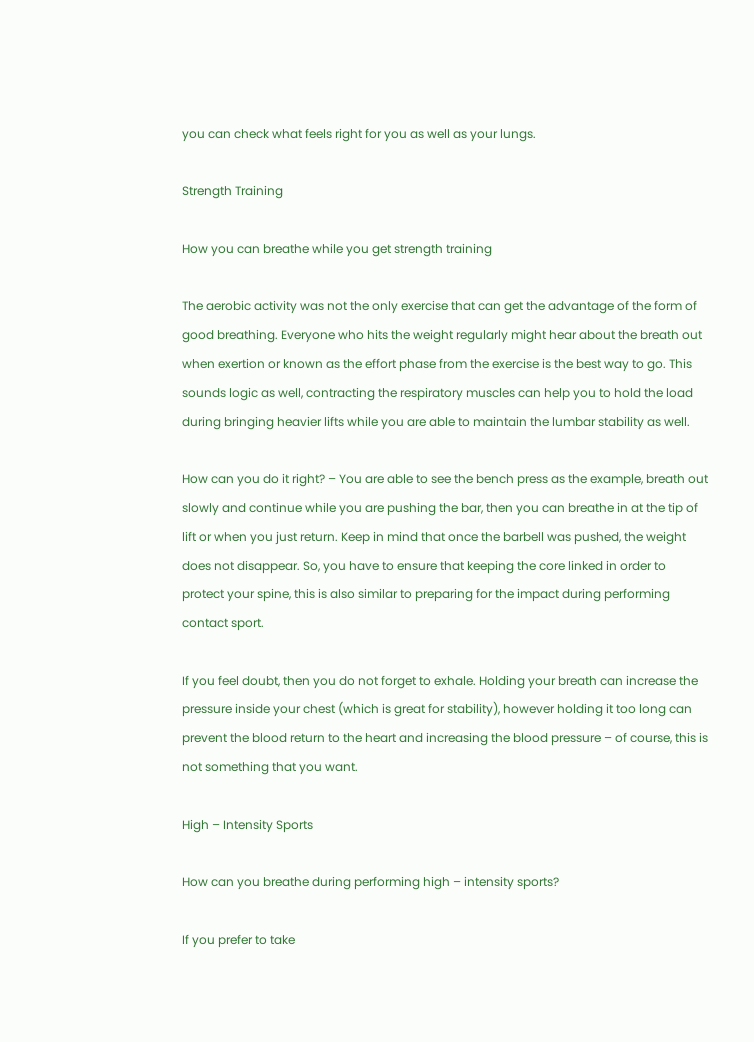you can check what feels right for you as well as your lungs.

Strength Training

How you can breathe while you get strength training

The aerobic activity was not the only exercise that can get the advantage of the form of good breathing. Everyone who hits the weight regularly might hear about the breath out when exertion or known as the effort phase from the exercise is the best way to go. This sounds logic as well, contracting the respiratory muscles can help you to hold the load during bringing heavier lifts while you are able to maintain the lumbar stability as well.

How can you do it right? – You are able to see the bench press as the example, breath out slowly and continue while you are pushing the bar, then you can breathe in at the tip of lift or when you just return. Keep in mind that once the barbell was pushed, the weight does not disappear. So, you have to ensure that keeping the core linked in order to protect your spine, this is also similar to preparing for the impact during performing contact sport.

If you feel doubt, then you do not forget to exhale. Holding your breath can increase the pressure inside your chest (which is great for stability), however holding it too long can prevent the blood return to the heart and increasing the blood pressure – of course, this is not something that you want.

High – Intensity Sports

How can you breathe during performing high – intensity sports?

If you prefer to take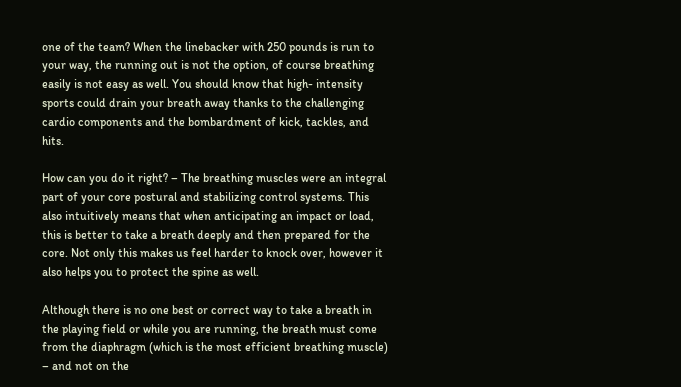one of the team? When the linebacker with 250 pounds is run to your way, the running out is not the option, of course breathing easily is not easy as well. You should know that high- intensity sports could drain your breath away thanks to the challenging cardio components and the bombardment of kick, tackles, and hits.

How can you do it right? – The breathing muscles were an integral part of your core postural and stabilizing control systems. This also intuitively means that when anticipating an impact or load, this is better to take a breath deeply and then prepared for the core. Not only this makes us feel harder to knock over, however it also helps you to protect the spine as well.

Although there is no one best or correct way to take a breath in the playing field or while you are running, the breath must come from the diaphragm (which is the most efficient breathing muscle) – and not on the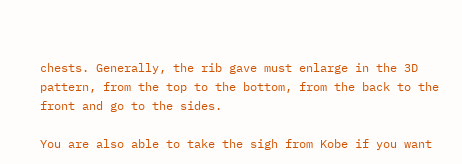chests. Generally, the rib gave must enlarge in the 3D pattern, from the top to the bottom, from the back to the front and go to the sides.

You are also able to take the sigh from Kobe if you want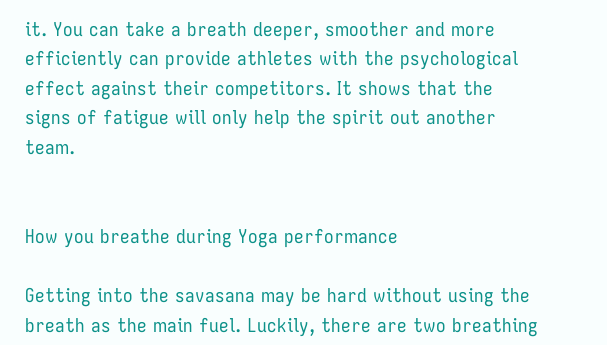it. You can take a breath deeper, smoother and more efficiently can provide athletes with the psychological effect against their competitors. It shows that the signs of fatigue will only help the spirit out another team.


How you breathe during Yoga performance

Getting into the savasana may be hard without using the breath as the main fuel. Luckily, there are two breathing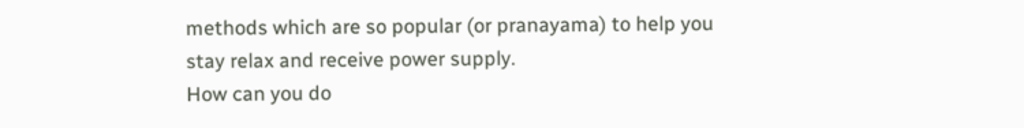methods which are so popular (or pranayama) to help you stay relax and receive power supply.
How can you do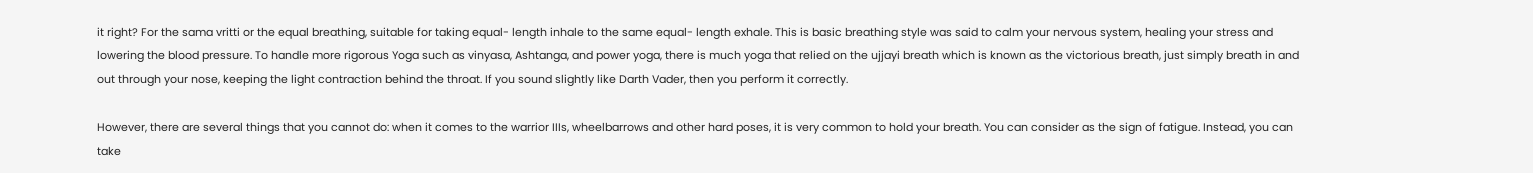it right? For the sama vritti or the equal breathing, suitable for taking equal- length inhale to the same equal- length exhale. This is basic breathing style was said to calm your nervous system, healing your stress and lowering the blood pressure. To handle more rigorous Yoga such as vinyasa, Ashtanga, and power yoga, there is much yoga that relied on the ujjayi breath which is known as the victorious breath, just simply breath in and out through your nose, keeping the light contraction behind the throat. If you sound slightly like Darth Vader, then you perform it correctly.

However, there are several things that you cannot do: when it comes to the warrior IIIs, wheelbarrows and other hard poses, it is very common to hold your breath. You can consider as the sign of fatigue. Instead, you can take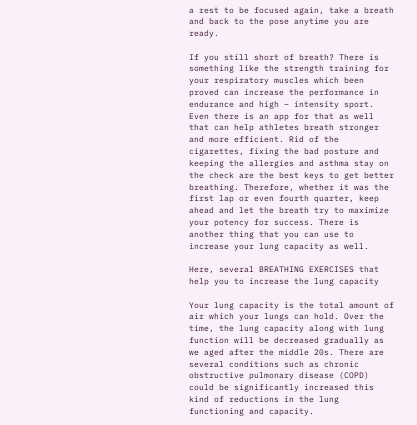a rest to be focused again, take a breath and back to the pose anytime you are ready.

If you still short of breath? There is something like the strength training for your respiratory muscles which been proved can increase the performance in endurance and high – intensity sport. Even there is an app for that as well that can help athletes breath stronger and more efficient. Rid of the cigarettes, fixing the bad posture and keeping the allergies and asthma stay on the check are the best keys to get better breathing. Therefore, whether it was the first lap or even fourth quarter, keep ahead and let the breath try to maximize your potency for success. There is another thing that you can use to increase your lung capacity as well.

Here, several BREATHING EXERCISES that help you to increase the lung capacity

Your lung capacity is the total amount of air which your lungs can hold. Over the time, the lung capacity along with lung function will be decreased gradually as we aged after the middle 20s. There are several conditions such as chronic obstructive pulmonary disease (COPD) could be significantly increased this kind of reductions in the lung functioning and capacity.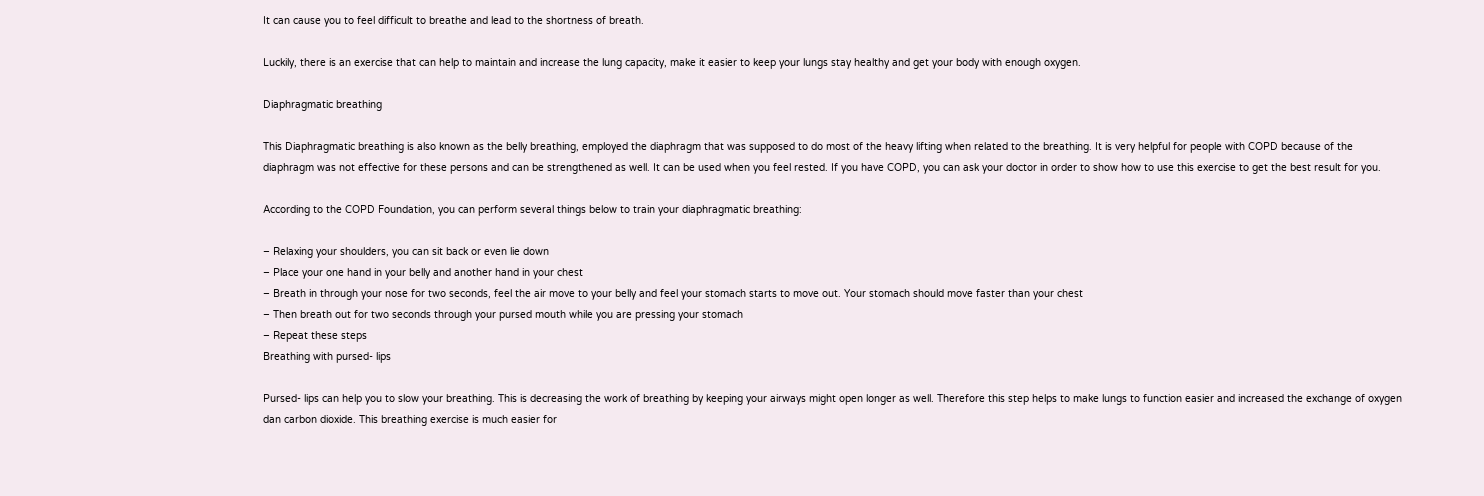It can cause you to feel difficult to breathe and lead to the shortness of breath.

Luckily, there is an exercise that can help to maintain and increase the lung capacity, make it easier to keep your lungs stay healthy and get your body with enough oxygen.

Diaphragmatic breathing

This Diaphragmatic breathing is also known as the belly breathing, employed the diaphragm that was supposed to do most of the heavy lifting when related to the breathing. It is very helpful for people with COPD because of the diaphragm was not effective for these persons and can be strengthened as well. It can be used when you feel rested. If you have COPD, you can ask your doctor in order to show how to use this exercise to get the best result for you.

According to the COPD Foundation, you can perform several things below to train your diaphragmatic breathing:

– Relaxing your shoulders, you can sit back or even lie down
– Place your one hand in your belly and another hand in your chest
– Breath in through your nose for two seconds, feel the air move to your belly and feel your stomach starts to move out. Your stomach should move faster than your chest
– Then breath out for two seconds through your pursed mouth while you are pressing your stomach
– Repeat these steps
Breathing with pursed- lips

Pursed- lips can help you to slow your breathing. This is decreasing the work of breathing by keeping your airways might open longer as well. Therefore this step helps to make lungs to function easier and increased the exchange of oxygen dan carbon dioxide. This breathing exercise is much easier for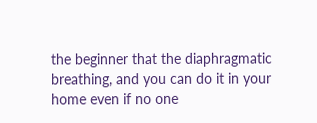the beginner that the diaphragmatic breathing, and you can do it in your home even if no one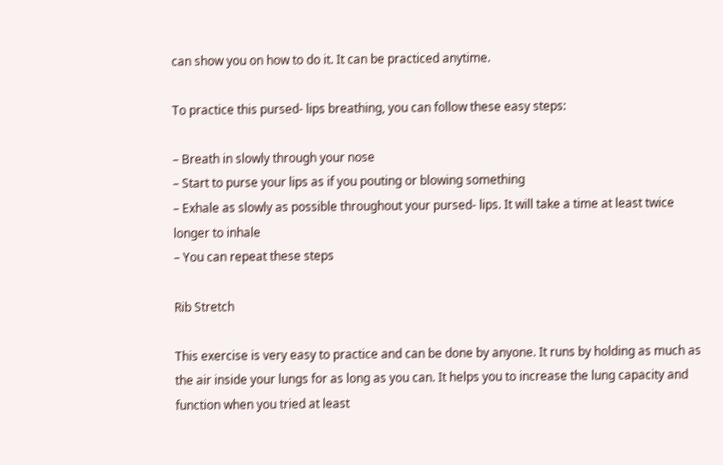can show you on how to do it. It can be practiced anytime.

To practice this pursed- lips breathing, you can follow these easy steps:

– Breath in slowly through your nose
– Start to purse your lips as if you pouting or blowing something
– Exhale as slowly as possible throughout your pursed- lips. It will take a time at least twice longer to inhale
– You can repeat these steps

Rib Stretch

This exercise is very easy to practice and can be done by anyone. It runs by holding as much as the air inside your lungs for as long as you can. It helps you to increase the lung capacity and function when you tried at least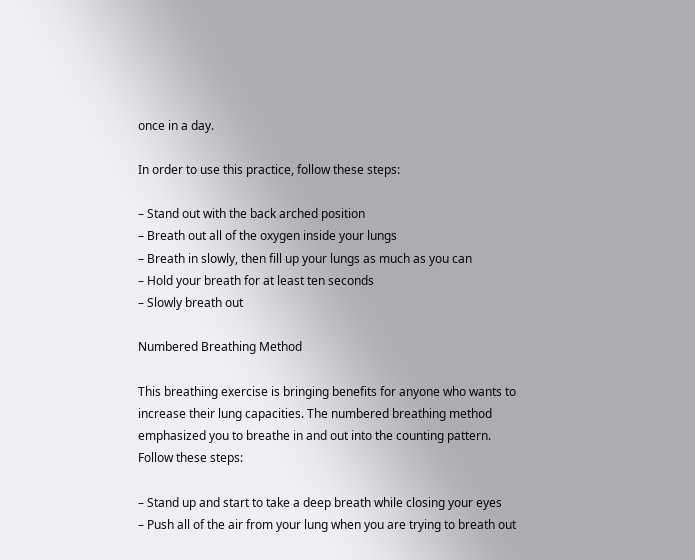once in a day.

In order to use this practice, follow these steps:

– Stand out with the back arched position
– Breath out all of the oxygen inside your lungs
– Breath in slowly, then fill up your lungs as much as you can
– Hold your breath for at least ten seconds
– Slowly breath out

Numbered Breathing Method

This breathing exercise is bringing benefits for anyone who wants to increase their lung capacities. The numbered breathing method emphasized you to breathe in and out into the counting pattern.
Follow these steps:

– Stand up and start to take a deep breath while closing your eyes
– Push all of the air from your lung when you are trying to breath out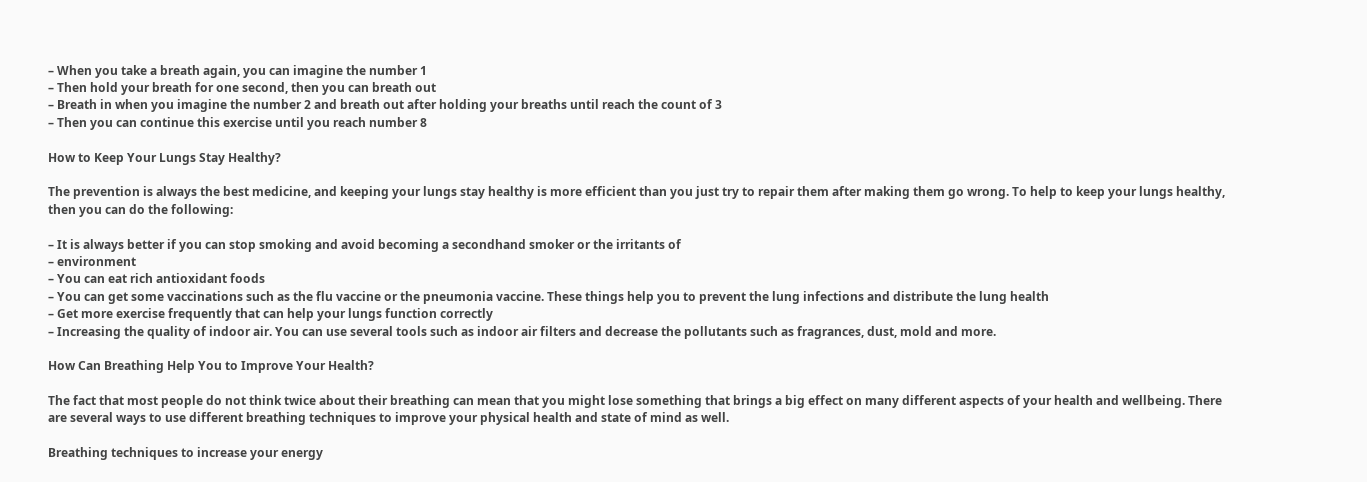– When you take a breath again, you can imagine the number 1
– Then hold your breath for one second, then you can breath out
– Breath in when you imagine the number 2 and breath out after holding your breaths until reach the count of 3
– Then you can continue this exercise until you reach number 8

How to Keep Your Lungs Stay Healthy?

The prevention is always the best medicine, and keeping your lungs stay healthy is more efficient than you just try to repair them after making them go wrong. To help to keep your lungs healthy, then you can do the following:

– It is always better if you can stop smoking and avoid becoming a secondhand smoker or the irritants of
– environment
– You can eat rich antioxidant foods
– You can get some vaccinations such as the flu vaccine or the pneumonia vaccine. These things help you to prevent the lung infections and distribute the lung health
– Get more exercise frequently that can help your lungs function correctly
– Increasing the quality of indoor air. You can use several tools such as indoor air filters and decrease the pollutants such as fragrances, dust, mold and more.

How Can Breathing Help You to Improve Your Health?

The fact that most people do not think twice about their breathing can mean that you might lose something that brings a big effect on many different aspects of your health and wellbeing. There are several ways to use different breathing techniques to improve your physical health and state of mind as well.

Breathing techniques to increase your energy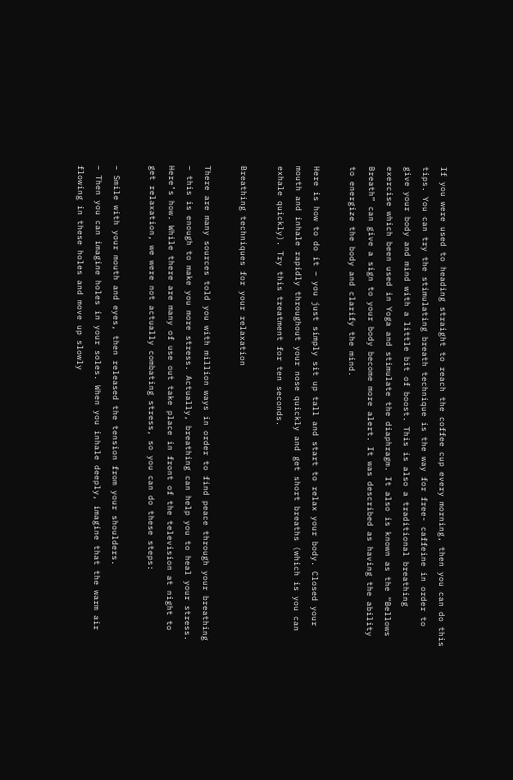If you were used to heading straight to reach the coffee cup every morning, then you can do this tips. You can try the stimulating breath technique is the way for free- caffeine in order to give your body and mind with a little bit of boost. This is also a traditional breathing exercise which been used in Yoga and stimulate the diaphragm. It also is known as the “Bellows Breath” can give a sign to your body become more alert. It was described as having the ability to energize the body and clarify the mind.

Here is how to do it – you just simply sit up tall and start to relax your body. Closed your mouth and inhale rapidly throughout your nose quickly and get short breaths (which is you can exhale quickly). Try this treatment for ten seconds.

Breathing techniques for your relaxation

There are many sources told you with million ways in order to find peace through your breathing – this is enough to make you more stress. Actually, breathing can help you to heal your stress. Here’s how. While there are many of use out take place in front of the television at night to get relaxation, we were not actually combating stress, so you can do these steps:

– Smile with your mouth and eyes, then released the tension from your shoulders.
– Then you can imagine holes in your soles. When you inhale deeply, imagine that the warm air flowing in these holes and move up slowly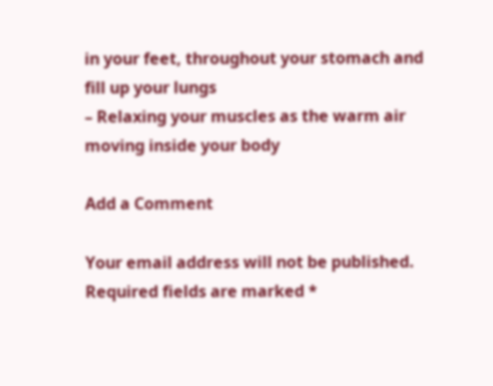in your feet, throughout your stomach and fill up your lungs
– Relaxing your muscles as the warm air moving inside your body

Add a Comment

Your email address will not be published. Required fields are marked *